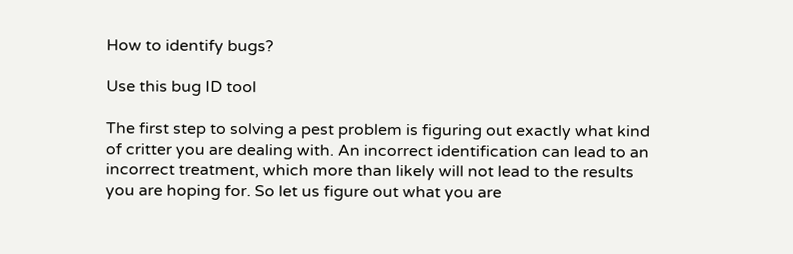How to identify bugs?

Use this bug ID tool

The first step to solving a pest problem is figuring out exactly what kind of critter you are dealing with. An incorrect identification can lead to an incorrect treatment, which more than likely will not lead to the results you are hoping for. So let us figure out what you are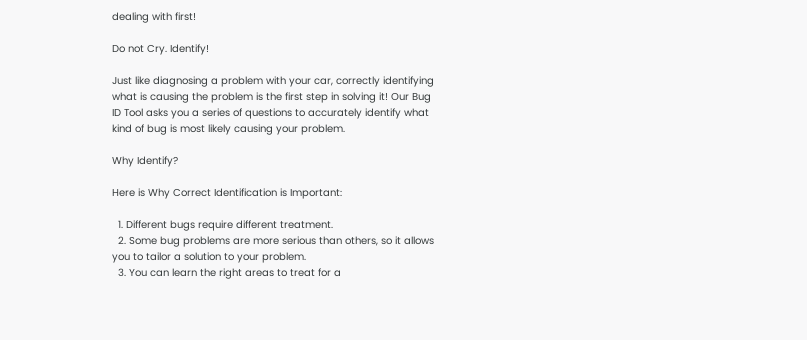dealing with first!

Do not Cry. Identify!

Just like diagnosing a problem with your car, correctly identifying what is causing the problem is the first step in solving it! Our Bug ID Tool asks you a series of questions to accurately identify what kind of bug is most likely causing your problem.

Why Identify?

Here is Why Correct Identification is Important:

  1. Different bugs require different treatment.
  2. Some bug problems are more serious than others, so it allows you to tailor a solution to your problem.
  3. You can learn the right areas to treat for a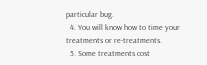particular bug.
  4. You will know how to time your treatments or re-treatments.
  5. Some treatments cost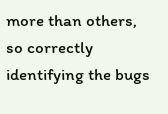more than others, so correctly identifying the bugs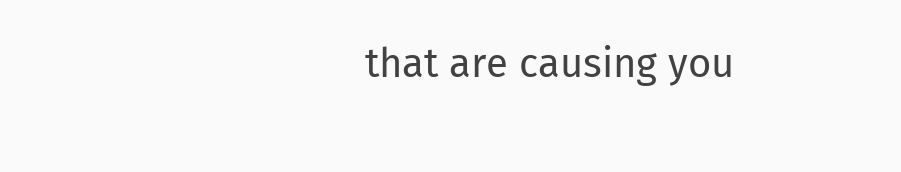that are causing you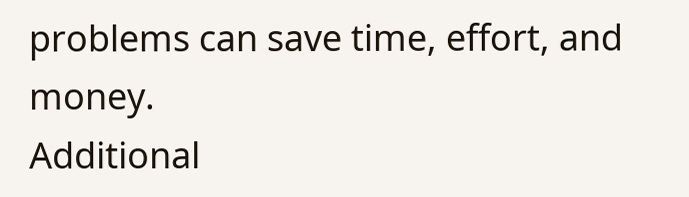problems can save time, effort, and money.
Additional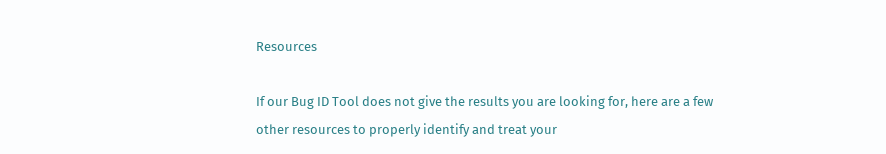Resources

If our Bug ID Tool does not give the results you are looking for, here are a few other resources to properly identify and treat your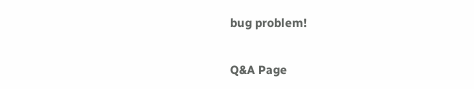bug problem!

Q&A Page